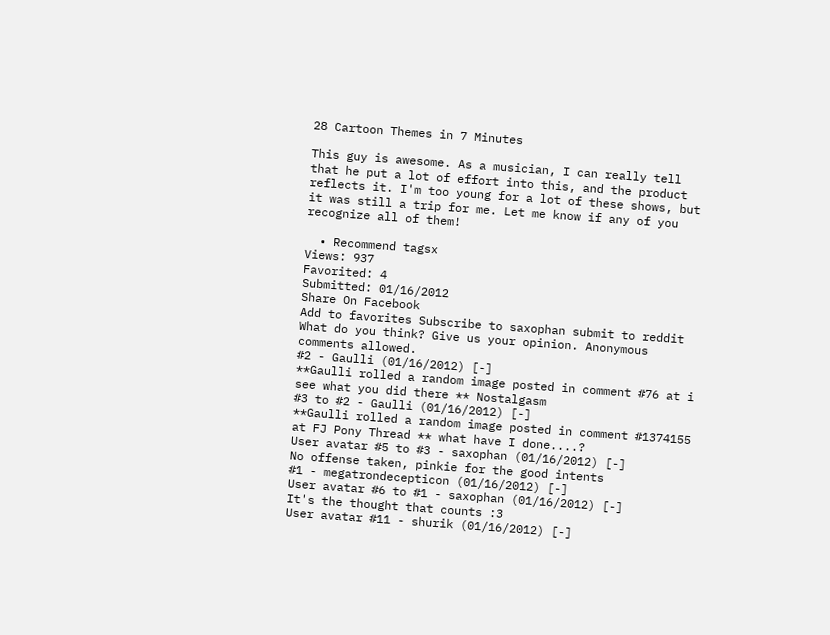28 Cartoon Themes in 7 Minutes

This guy is awesome. As a musician, I can really tell that he put a lot of effort into this, and the product reflects it. I'm too young for a lot of these shows, but it was still a trip for me. Let me know if any of you recognize all of them!

  • Recommend tagsx
Views: 937
Favorited: 4
Submitted: 01/16/2012
Share On Facebook
Add to favorites Subscribe to saxophan submit to reddit
What do you think? Give us your opinion. Anonymous comments allowed.
#2 - Gaulli (01/16/2012) [-]
**Gaulli rolled a random image posted in comment #76 at i see what you did there ** Nostalgasm
#3 to #2 - Gaulli (01/16/2012) [-]
**Gaulli rolled a random image posted in comment #1374155 at FJ Pony Thread ** what have I done....?
User avatar #5 to #3 - saxophan (01/16/2012) [-]
No offense taken, pinkie for the good intents
#1 - megatrondecepticon (01/16/2012) [-]
User avatar #6 to #1 - saxophan (01/16/2012) [-]
It's the thought that counts :3
User avatar #11 - shurik (01/16/2012) [-]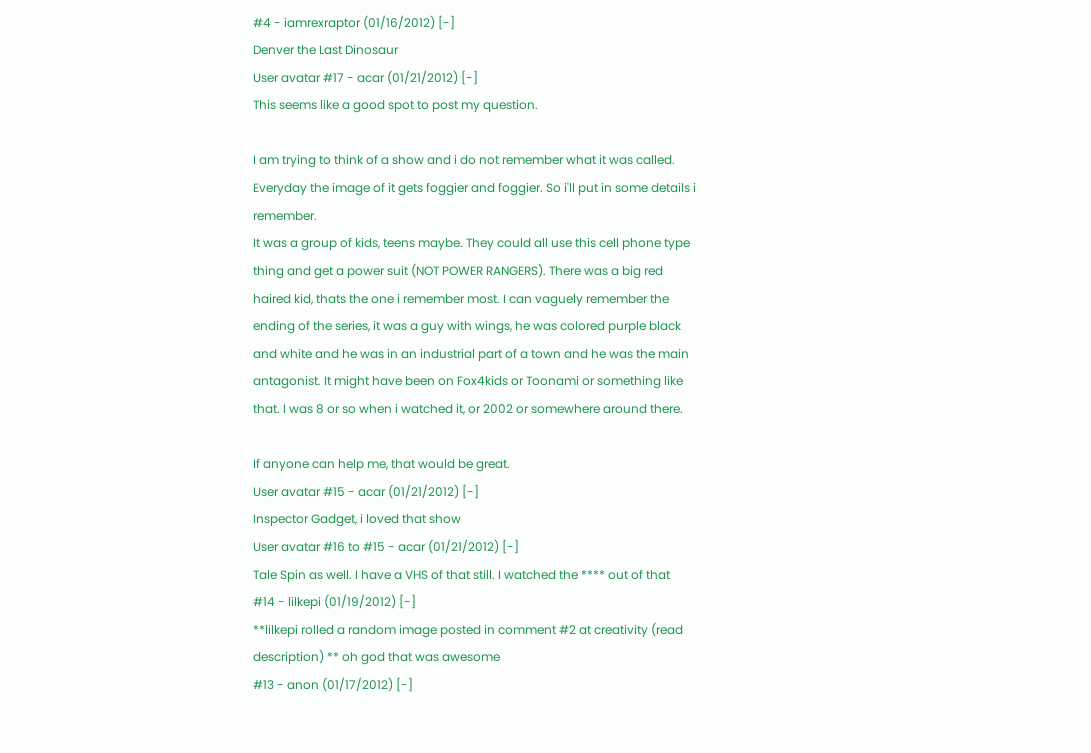#4 - iamrexraptor (01/16/2012) [-]
Denver the Last Dinosaur
User avatar #17 - acar (01/21/2012) [-]
This seems like a good spot to post my question.

I am trying to think of a show and i do not remember what it was called.
Everyday the image of it gets foggier and foggier. So i'll put in some details i remember.
It was a group of kids, teens maybe. They could all use this cell phone type thing and get a power suit (NOT POWER RANGERS). There was a big red haired kid, thats the one i remember most. I can vaguely remember the ending of the series, it was a guy with wings, he was colored purple black and white and he was in an industrial part of a town and he was the main antagonist. It might have been on Fox4kids or Toonami or something like that. I was 8 or so when i watched it, or 2002 or somewhere around there.

If anyone can help me, that would be great.
User avatar #15 - acar (01/21/2012) [-]
Inspector Gadget, i loved that show
User avatar #16 to #15 - acar (01/21/2012) [-]
Tale Spin as well. I have a VHS of that still. I watched the **** out of that
#14 - lilkepi (01/19/2012) [-]
**lilkepi rolled a random image posted in comment #2 at creativity (read description) ** oh god that was awesome
#13 - anon (01/17/2012) [-]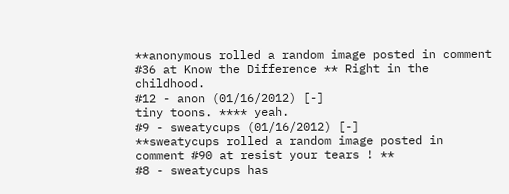**anonymous rolled a random image posted in comment #36 at Know the Difference ** Right in the childhood.
#12 - anon (01/16/2012) [-]
tiny toons. **** yeah.
#9 - sweatycups (01/16/2012) [-]
**sweatycups rolled a random image posted in comment #90 at resist your tears ! **
#8 - sweatycups has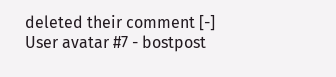deleted their comment [-]
User avatar #7 - bostpost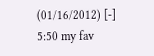(01/16/2012) [-]
5:50 my fav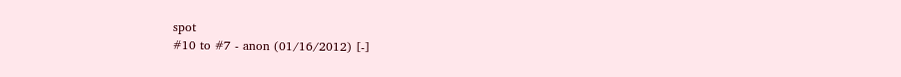spot
#10 to #7 - anon (01/16/2012) [-]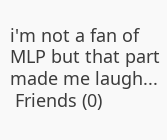i'm not a fan of MLP but that part made me laugh...
 Friends (0)